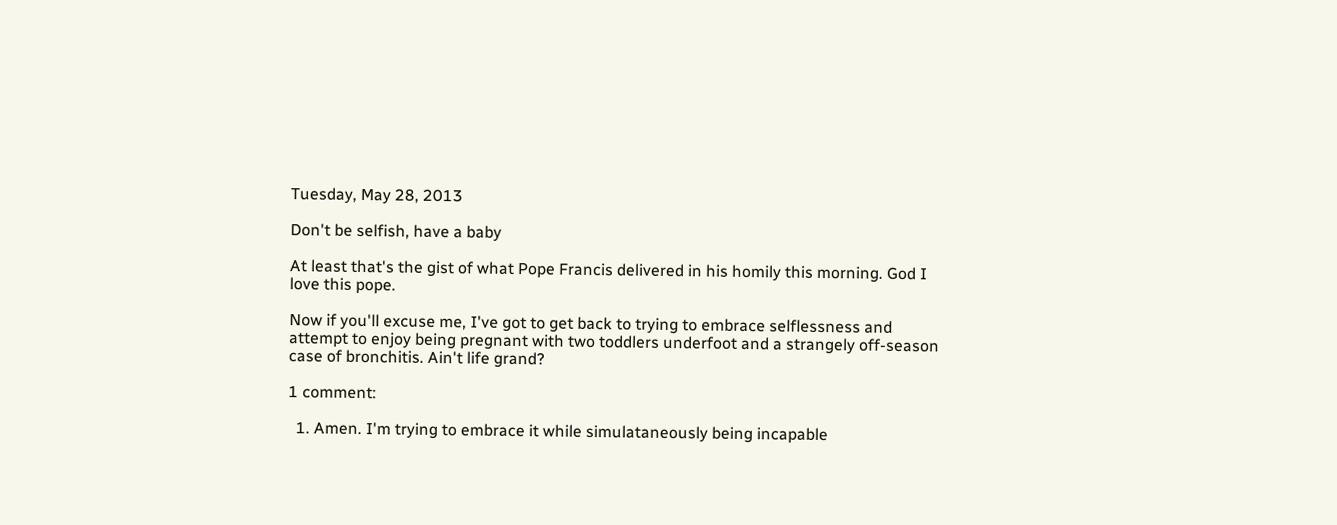Tuesday, May 28, 2013

Don't be selfish, have a baby

At least that's the gist of what Pope Francis delivered in his homily this morning. God I love this pope.

Now if you'll excuse me, I've got to get back to trying to embrace selflessness and  attempt to enjoy being pregnant with two toddlers underfoot and a strangely off-season case of bronchitis. Ain't life grand?

1 comment:

  1. Amen. I'm trying to embrace it while simulataneously being incapable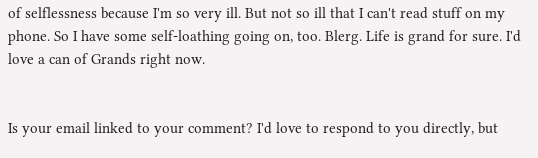of selflessness because I'm so very ill. But not so ill that I can't read stuff on my phone. So I have some self-loathing going on, too. Blerg. Life is grand for sure. I'd love a can of Grands right now.


Is your email linked to your comment? I'd love to respond to you directly, but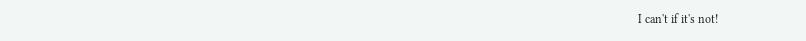I can't if it's not!